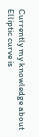Currently my knowledge about Elliptic curve is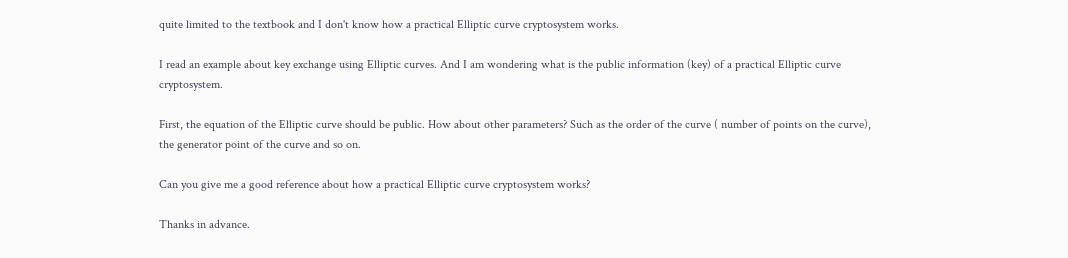quite limited to the textbook and I don't know how a practical Elliptic curve cryptosystem works.

I read an example about key exchange using Elliptic curves. And I am wondering what is the public information (key) of a practical Elliptic curve cryptosystem.

First, the equation of the Elliptic curve should be public. How about other parameters? Such as the order of the curve ( number of points on the curve), the generator point of the curve and so on.

Can you give me a good reference about how a practical Elliptic curve cryptosystem works?

Thanks in advance.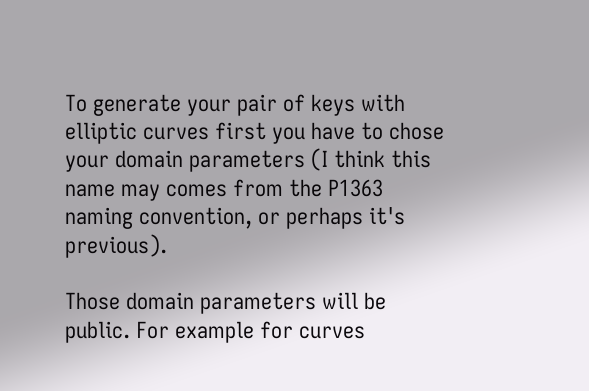To generate your pair of keys with elliptic curves first you have to chose your domain parameters (I think this name may comes from the P1363 naming convention, or perhaps it's previous).

Those domain parameters will be public. For example for curves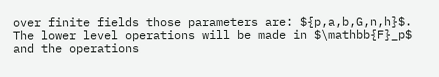over finite fields those parameters are: ${p,a,b,G,n,h}$. The lower level operations will be made in $\mathbb{F}_p$ and the operations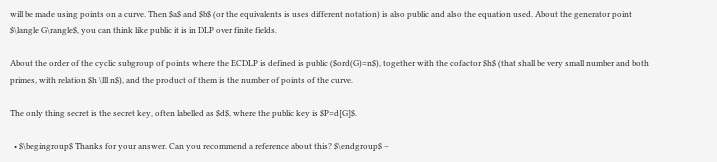will be made using points on a curve. Then $a$ and $b$ (or the equivalents is uses different notation) is also public and also the equation used. About the generator point $\langle G\rangle$, you can think like public it is in DLP over finite fields.

About the order of the cyclic subgroup of points where the ECDLP is defined is public ($ord(G)=n$), together with the cofactor $h$ (that shall be very small number and both primes, with relation $h \lll n$), and the product of them is the number of points of the curve.

The only thing secret is the secret key, often labelled as $d$, where the public key is $P=d[G]$.

  • $\begingroup$ Thanks for your answer. Can you recommend a reference about this? $\endgroup$ –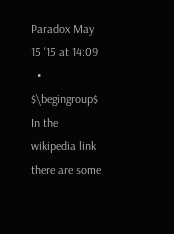Paradox May 15 '15 at 14:09
  • $\begingroup$ In the wikipedia link there are some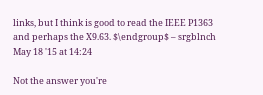links, but I think is good to read the IEEE P1363 and perhaps the X9.63. $\endgroup$ – srgblnch May 18 '15 at 14:24

Not the answer you're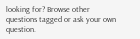looking for? Browse other questions tagged or ask your own question.